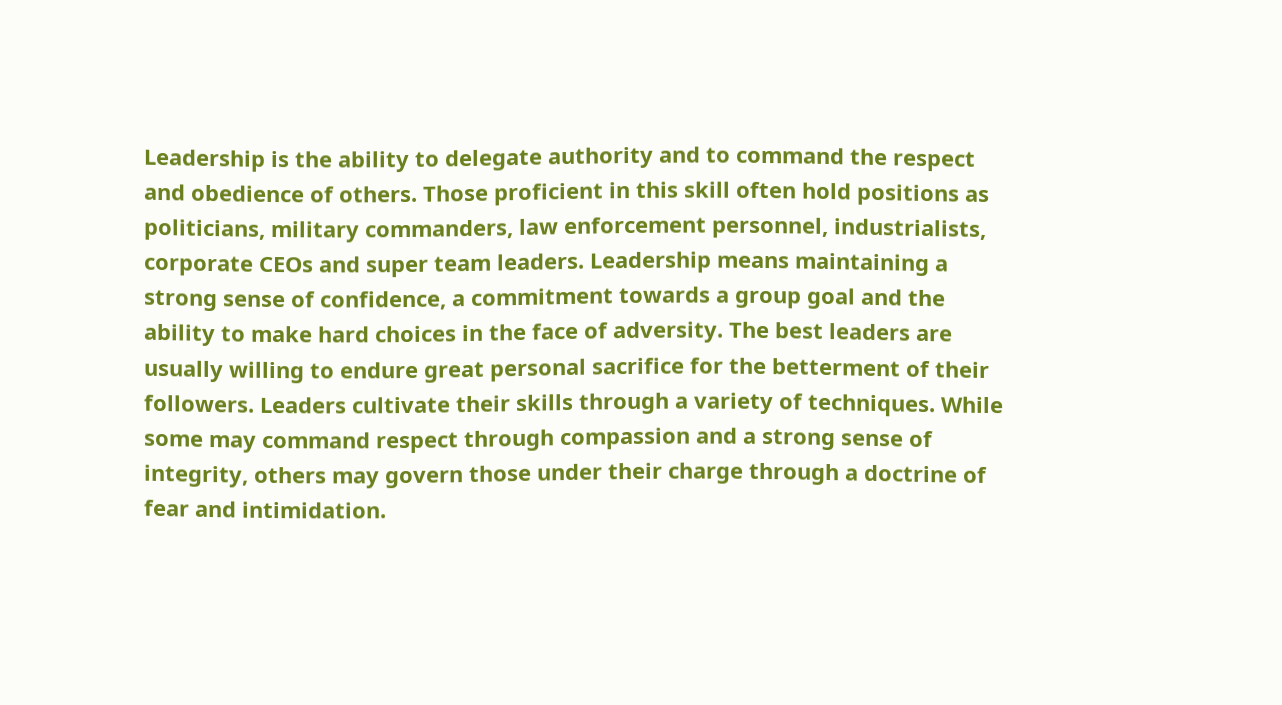Leadership is the ability to delegate authority and to command the respect and obedience of others. Those proficient in this skill often hold positions as politicians, military commanders, law enforcement personnel, industrialists, corporate CEOs and super team leaders. Leadership means maintaining a strong sense of confidence, a commitment towards a group goal and the ability to make hard choices in the face of adversity. The best leaders are usually willing to endure great personal sacrifice for the betterment of their followers. Leaders cultivate their skills through a variety of techniques. While some may command respect through compassion and a strong sense of integrity, others may govern those under their charge through a doctrine of fear and intimidation.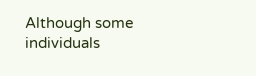Although some individuals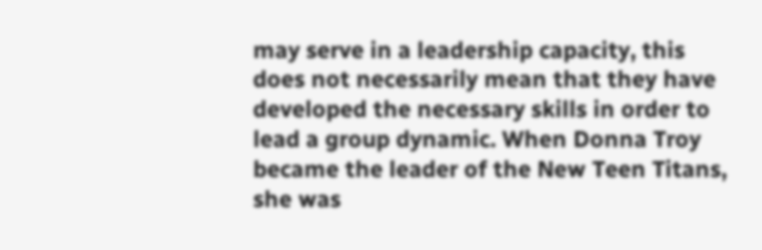may serve in a leadership capacity, this does not necessarily mean that they have developed the necessary skills in order to lead a group dynamic. When Donna Troy became the leader of the New Teen Titans, she was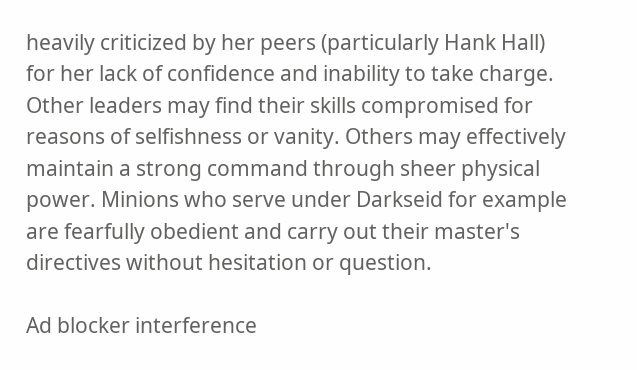heavily criticized by her peers (particularly Hank Hall) for her lack of confidence and inability to take charge. Other leaders may find their skills compromised for reasons of selfishness or vanity. Others may effectively maintain a strong command through sheer physical power. Minions who serve under Darkseid for example are fearfully obedient and carry out their master's directives without hesitation or question.

Ad blocker interference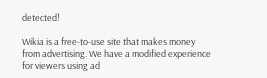detected!

Wikia is a free-to-use site that makes money from advertising. We have a modified experience for viewers using ad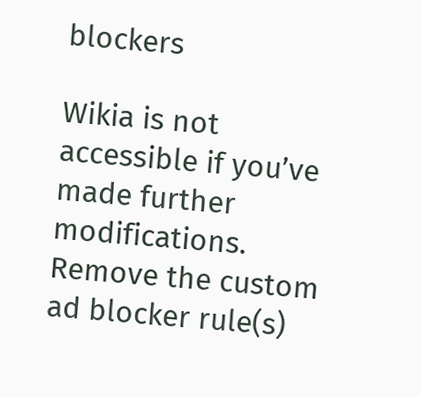blockers

Wikia is not accessible if you’ve made further modifications. Remove the custom ad blocker rule(s)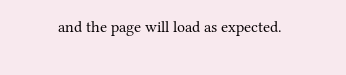and the page will load as expected.